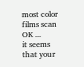most color films scan OK ...
it seems that your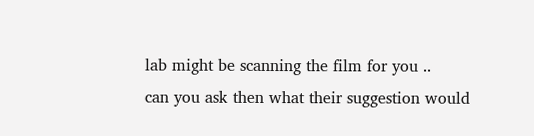lab might be scanning the film for you ..
can you ask then what their suggestion would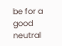be for a good neutral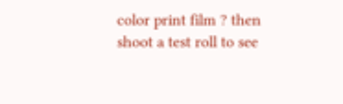color print film ? then shoot a test roll to see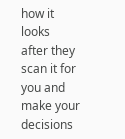how it looks
after they scan it for you and make your decisions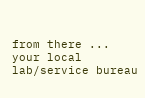from there ...
your local lab/service bureau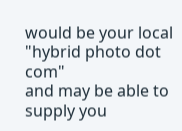would be your local "hybrid photo dot com"
and may be able to supply you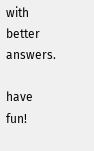with better answers.

have fun!